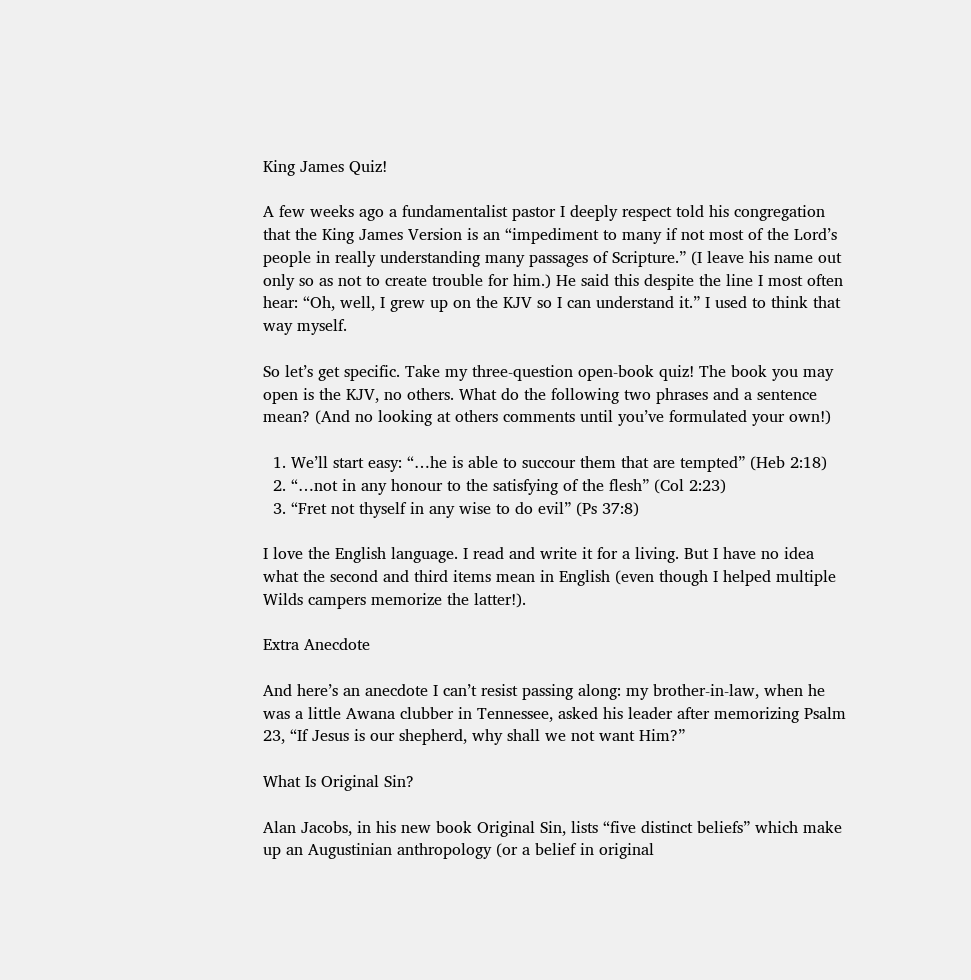King James Quiz!

A few weeks ago a fundamentalist pastor I deeply respect told his congregation that the King James Version is an “impediment to many if not most of the Lord’s people in really understanding many passages of Scripture.” (I leave his name out only so as not to create trouble for him.) He said this despite the line I most often hear: “Oh, well, I grew up on the KJV so I can understand it.” I used to think that way myself.

So let’s get specific. Take my three-question open-book quiz! The book you may open is the KJV, no others. What do the following two phrases and a sentence mean? (And no looking at others comments until you’ve formulated your own!)

  1. We’ll start easy: “…he is able to succour them that are tempted” (Heb 2:18)
  2. “…not in any honour to the satisfying of the flesh” (Col 2:23)
  3. “Fret not thyself in any wise to do evil” (Ps 37:8)

I love the English language. I read and write it for a living. But I have no idea what the second and third items mean in English (even though I helped multiple Wilds campers memorize the latter!).

Extra Anecdote

And here’s an anecdote I can’t resist passing along: my brother-in-law, when he was a little Awana clubber in Tennessee, asked his leader after memorizing Psalm 23, “If Jesus is our shepherd, why shall we not want Him?”

What Is Original Sin?

Alan Jacobs, in his new book Original Sin, lists “five distinct beliefs” which make up an Augustinian anthropology (or a belief in original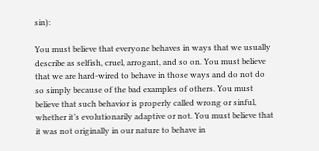sin):

You must believe that everyone behaves in ways that we usually describe as selfish, cruel, arrogant, and so on. You must believe that we are hard-wired to behave in those ways and do not do so simply because of the bad examples of others. You must believe that such behavior is properly called wrong or sinful, whether it’s evolutionarily adaptive or not. You must believe that it was not originally in our nature to behave in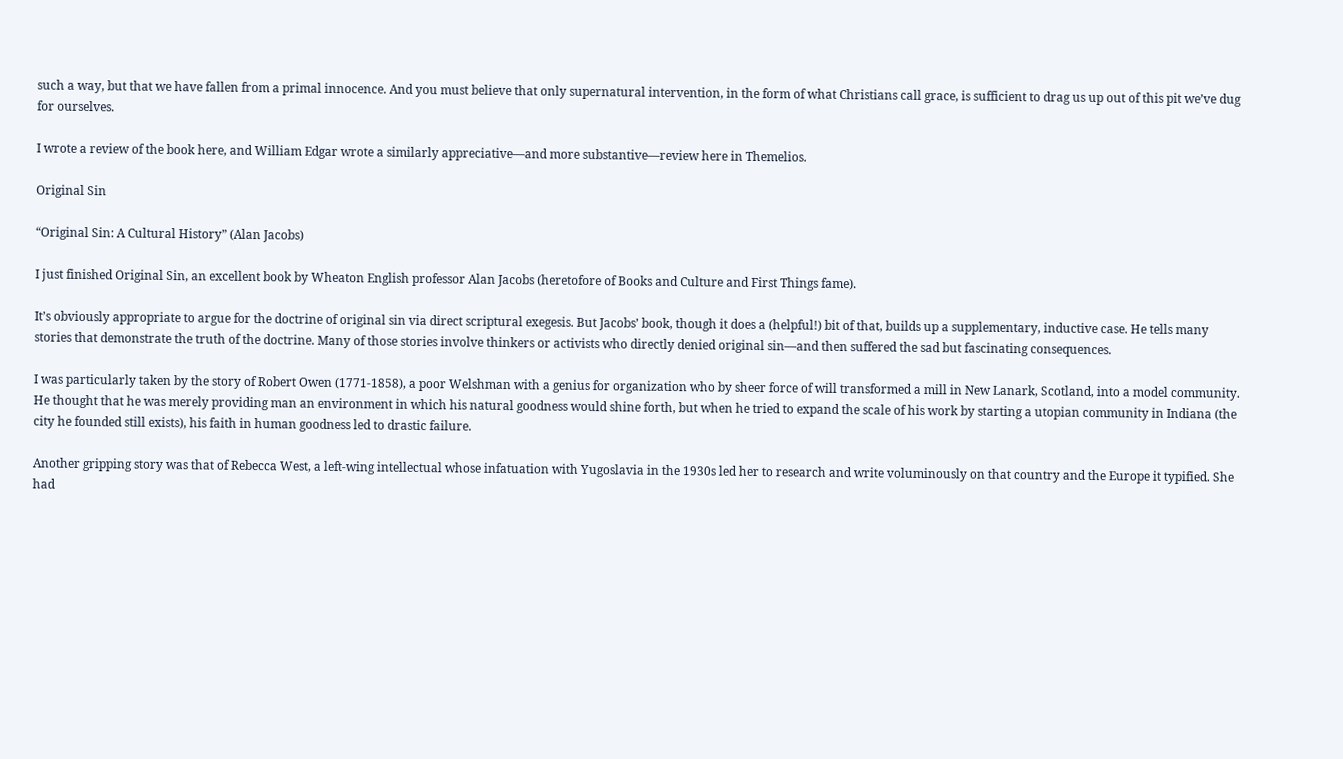such a way, but that we have fallen from a primal innocence. And you must believe that only supernatural intervention, in the form of what Christians call grace, is sufficient to drag us up out of this pit we’ve dug for ourselves.

I wrote a review of the book here, and William Edgar wrote a similarly appreciative—and more substantive—review here in Themelios.

Original Sin

“Original Sin: A Cultural History” (Alan Jacobs)

I just finished Original Sin, an excellent book by Wheaton English professor Alan Jacobs (heretofore of Books and Culture and First Things fame).

It’s obviously appropriate to argue for the doctrine of original sin via direct scriptural exegesis. But Jacobs’ book, though it does a (helpful!) bit of that, builds up a supplementary, inductive case. He tells many stories that demonstrate the truth of the doctrine. Many of those stories involve thinkers or activists who directly denied original sin—and then suffered the sad but fascinating consequences.

I was particularly taken by the story of Robert Owen (1771-1858), a poor Welshman with a genius for organization who by sheer force of will transformed a mill in New Lanark, Scotland, into a model community. He thought that he was merely providing man an environment in which his natural goodness would shine forth, but when he tried to expand the scale of his work by starting a utopian community in Indiana (the city he founded still exists), his faith in human goodness led to drastic failure.

Another gripping story was that of Rebecca West, a left-wing intellectual whose infatuation with Yugoslavia in the 1930s led her to research and write voluminously on that country and the Europe it typified. She had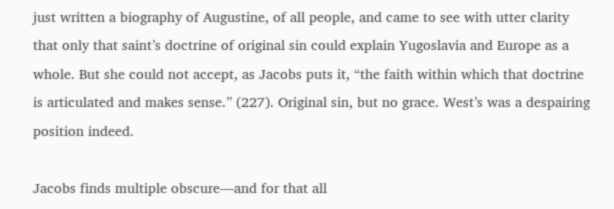just written a biography of Augustine, of all people, and came to see with utter clarity that only that saint’s doctrine of original sin could explain Yugoslavia and Europe as a whole. But she could not accept, as Jacobs puts it, “the faith within which that doctrine is articulated and makes sense.” (227). Original sin, but no grace. West’s was a despairing position indeed.

Jacobs finds multiple obscure—and for that all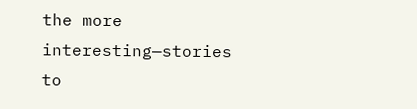the more interesting—stories to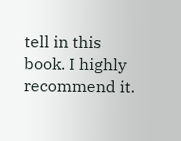tell in this book. I highly recommend it.